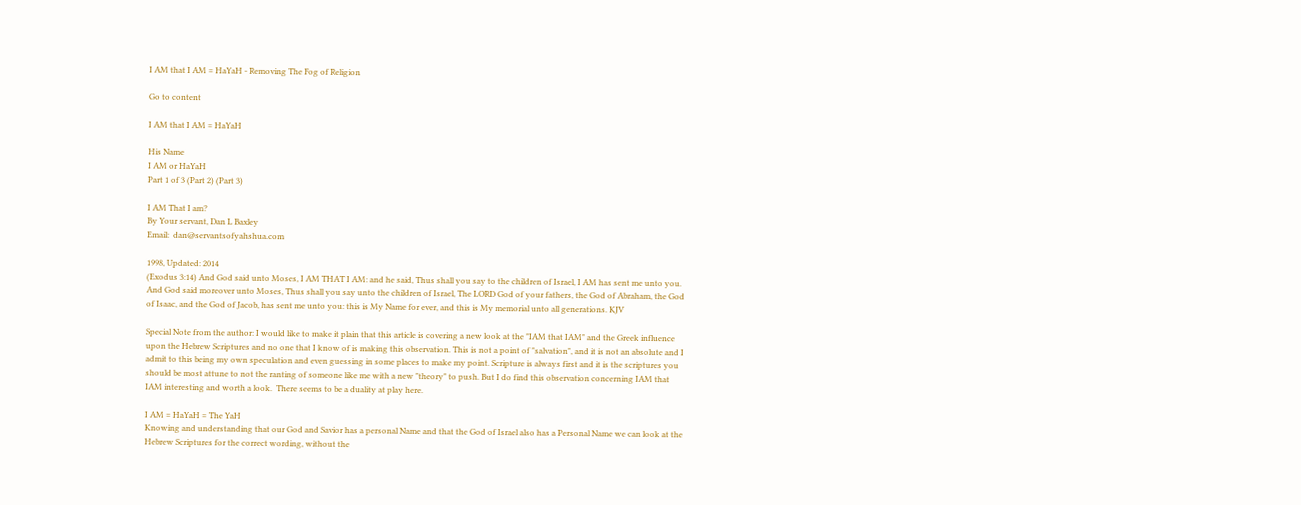I AM that I AM = HaYaH - Removing The Fog of Religion

Go to content

I AM that I AM = HaYaH

His Name
I AM or HaYaH
Part 1 of 3 (Part 2) (Part 3)

I AM That I am?
By Your servant, Dan L Baxley
Email:  dan@servantsofyahshua.com

1998, Updated: 2014
(Exodus 3:14) And God said unto Moses, I AM THAT I AM: and he said, Thus shall you say to the children of Israel, I AM has sent me unto you. And God said moreover unto Moses, Thus shall you say unto the children of Israel, The LORD God of your fathers, the God of Abraham, the God of Isaac, and the God of Jacob, has sent me unto you: this is My Name for ever, and this is My memorial unto all generations. KJV

Special Note from the author: I would like to make it plain that this article is covering a new look at the "IAM that IAM" and the Greek influence upon the Hebrew Scriptures and no one that I know of is making this observation. This is not a point of "salvation", and it is not an absolute and I admit to this being my own speculation and even guessing in some places to make my point. Scripture is always first and it is the scriptures you should be most attune to not the ranting of someone like me with a new "theory" to push. But I do find this observation concerning IAM that IAM interesting and worth a look.  There seems to be a duality at play here.

I AM = HaYaH = The YaH
Knowing and understanding that our God and Savior has a personal Name and that the God of Israel also has a Personal Name we can look at the Hebrew Scriptures for the correct wording, without the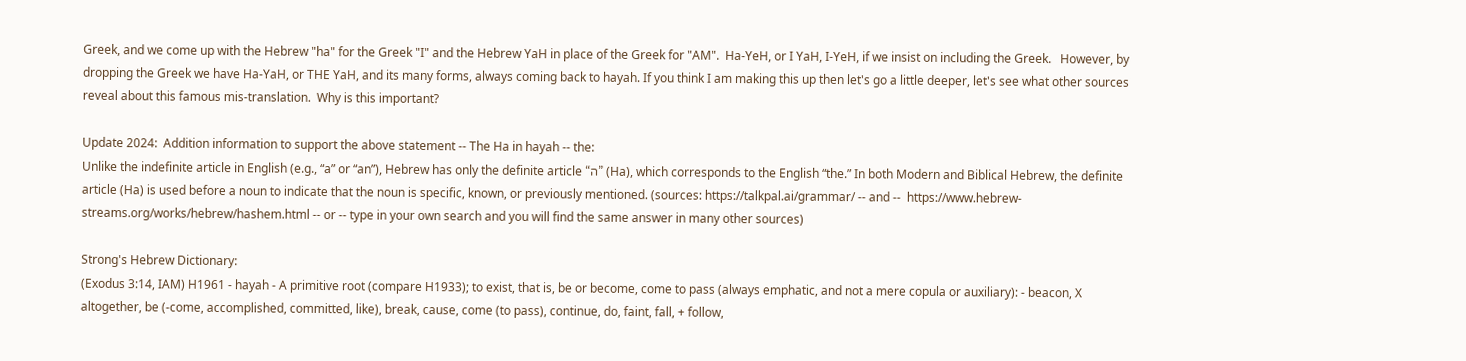Greek, and we come up with the Hebrew "ha" for the Greek "I" and the Hebrew YaH in place of the Greek for "AM".  Ha-YeH, or I YaH, I-YeH, if we insist on including the Greek.   However, by dropping the Greek we have Ha-YaH, or THE YaH, and its many forms, always coming back to hayah. If you think I am making this up then let's go a little deeper, let's see what other sources reveal about this famous mis-translation.  Why is this important?

Update 2024:  Addition information to support the above statement -- The Ha in hayah -- the:
Unlike the indefinite article in English (e.g., “a” or “an”), Hebrew has only the definite article “ה” (Ha), which corresponds to the English “the.” In both Modern and Biblical Hebrew, the definite article (Ha) is used before a noun to indicate that the noun is specific, known, or previously mentioned. (sources: https://talkpal.ai/grammar/ -- and --  https://www.hebrew-streams.org/works/hebrew/hashem.html -- or -- type in your own search and you will find the same answer in many other sources)

Strong's Hebrew Dictionary:
(Exodus 3:14, IAM) H1961 - hayah - A primitive root (compare H1933); to exist, that is, be or become, come to pass (always emphatic, and not a mere copula or auxiliary): - beacon, X altogether, be (-come, accomplished, committed, like), break, cause, come (to pass), continue, do, faint, fall, + follow,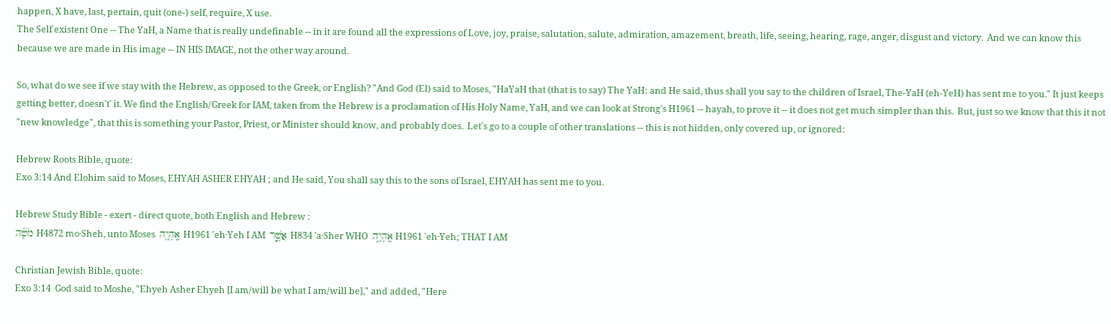happen, X have, last, pertain, quit (one-) self, require, X use.
The Self existent One -- The YaH, a Name that is really undefinable -- in it are found all the expressions of Love, joy, praise, salutation, salute, admiration, amazement, breath, life, seeing, hearing, rage, anger, disgust and victory.  And we can know this because we are made in His image -- IN HIS IMAGE, not the other way around.

So, what do we see if we stay with the Hebrew, as opposed to the Greek, or English? "And God (El) said to Moses, "HaYaH that (that is to say) The YaH: and He said, thus shall you say to the children of Israel, The-YaH (eh-YeH) has sent me to you." It just keeps getting better, doesn't' it. We find the English/Greek for IAM, taken from the Hebrew is a proclamation of His Holy Name, YaH, and we can look at Strong's H1961 -- hayah, to prove it -- it does not get much simpler than this.  But, just so we know that this it not "new knowledge", that this is something your Pastor, Priest, or Minister should know, and probably does.  Let's go to a couple of other translations -- this is not hidden, only covered up, or ignored:

Hebrew Roots Bible, quote:
Exo 3:14 And Elohim said to Moses, EHYAH ASHER EHYAH ; and He said, You shall say this to the sons of Israel, EHYAH has sent me to you.

Hebrew Study Bible - exert - direct quote, both English and Hebrew :
מֹשֶׁ֔ה H4872 mo·Sheh, unto Moses  אֶֽהְיֶ֖ה H1961 'eh·Yeh I AM  אֲשֶׁ֣ר H834 'a·Sher WHO  אֶֽהְיֶ֑ה H1961 'eh·Yeh; THAT I AM

Christian Jewish Bible, quote:
Exo 3:14  God said to Moshe, "Ehyeh Asher Ehyeh [I am/will be what I am/will be]," and added, "Here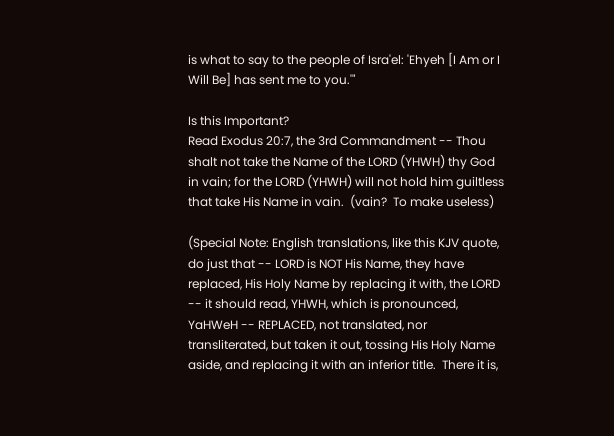is what to say to the people of Isra'el: 'Ehyeh [I Am or I Will Be] has sent me to you.'"

Is this Important?
Read Exodus 20:7, the 3rd Commandment -- Thou shalt not take the Name of the LORD (YHWH) thy God in vain; for the LORD (YHWH) will not hold him guiltless that take His Name in vain.  (vain?  To make useless)

(Special Note: English translations, like this KJV quote, do just that -- LORD is NOT His Name, they have replaced, His Holy Name by replacing it with, the LORD -- it should read, YHWH, which is pronounced, YaHWeH -- REPLACED, not translated, nor transliterated, but taken it out, tossing His Holy Name aside, and replacing it with an inferior title.  There it is,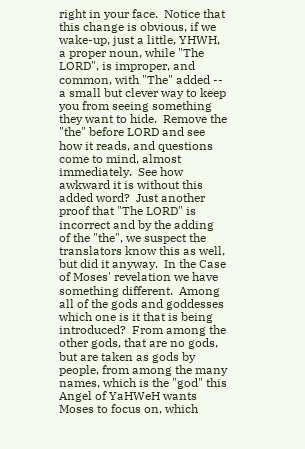right in your face.  Notice that this change is obvious, if we wake-up, just a little, YHWH, a proper noun, while "The LORD", is improper, and common, with "The" added -- a small but clever way to keep you from seeing something they want to hide.  Remove the "the" before LORD and see how it reads, and questions come to mind, almost immediately.  See how awkward it is without this added word?  Just another proof that "The LORD" is incorrect and by the adding of the "the", we suspect the translators know this as well, but did it anyway.  In the Case of Moses' revelation we have something different.  Among all of the gods and goddesses which one is it that is being introduced?  From among the other gods, that are no gods, but are taken as gods by people, from among the many names, which is the "god" this Angel of YaHWeH wants Moses to focus on, which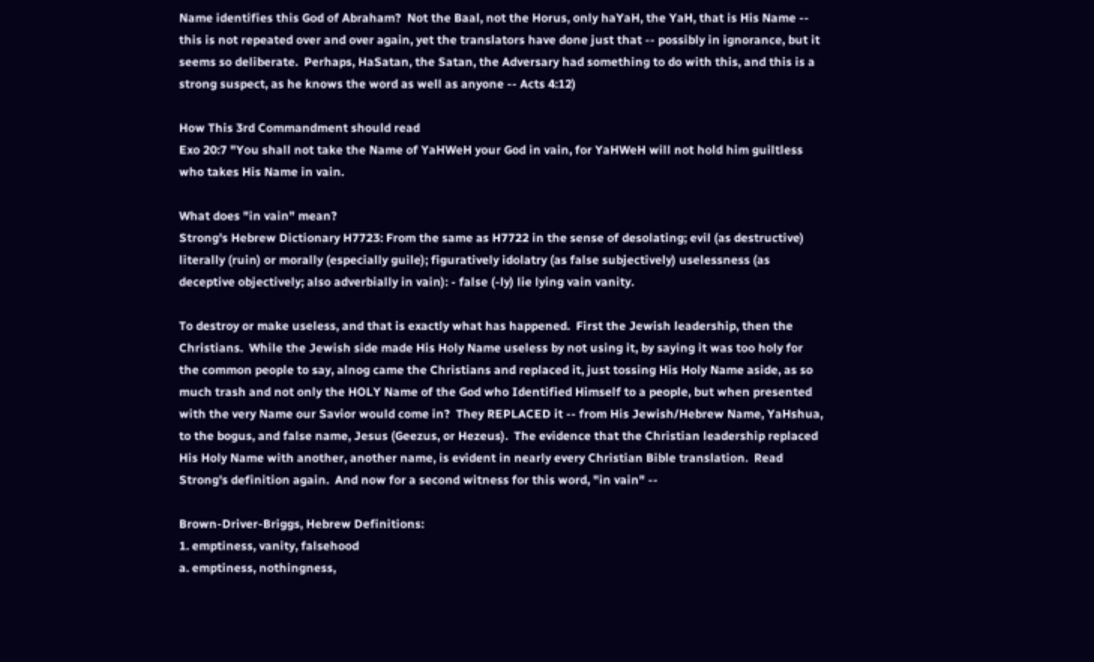Name identifies this God of Abraham?  Not the Baal, not the Horus, only haYaH, the YaH, that is His Name -- this is not repeated over and over again, yet the translators have done just that -- possibly in ignorance, but it seems so deliberate.  Perhaps, HaSatan, the Satan, the Adversary had something to do with this, and this is a strong suspect, as he knows the word as well as anyone -- Acts 4:12)

How This 3rd Commandment should read
Exo 20:7 "You shall not take the Name of YaHWeH your God in vain, for YaHWeH will not hold him guiltless who takes His Name in vain.

What does "in vain" mean?
Strong's Hebrew Dictionary H7723: From the same as H7722 in the sense of desolating; evil (as destructive) literally (ruin) or morally (especially guile); figuratively idolatry (as false subjectively) uselessness (as deceptive objectively; also adverbially in vain): - false (-ly) lie lying vain vanity.

To destroy or make useless, and that is exactly what has happened.  First the Jewish leadership, then the Christians.  While the Jewish side made His Holy Name useless by not using it, by saying it was too holy for the common people to say, alnog came the Christians and replaced it, just tossing His Holy Name aside, as so much trash and not only the HOLY Name of the God who Identified Himself to a people, but when presented with the very Name our Savior would come in?  They REPLACED it -- from His Jewish/Hebrew Name, YaHshua, to the bogus, and false name, Jesus (Geezus, or Hezeus).  The evidence that the Christian leadership replaced His Holy Name with another, another name, is evident in nearly every Christian Bible translation.  Read Strong's definition again.  And now for a second witness for this word, "in vain" --

Brown-Driver-Briggs, Hebrew Definitions:
1. emptiness, vanity, falsehood
a. emptiness, nothingness,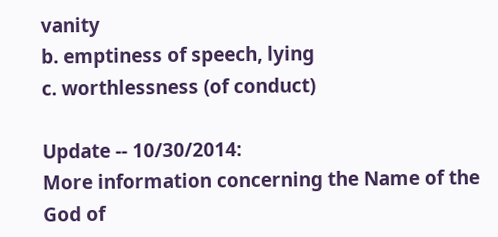vanity
b. emptiness of speech, lying
c. worthlessness (of conduct)

Update -- 10/30/2014:
More information concerning the Name of the God of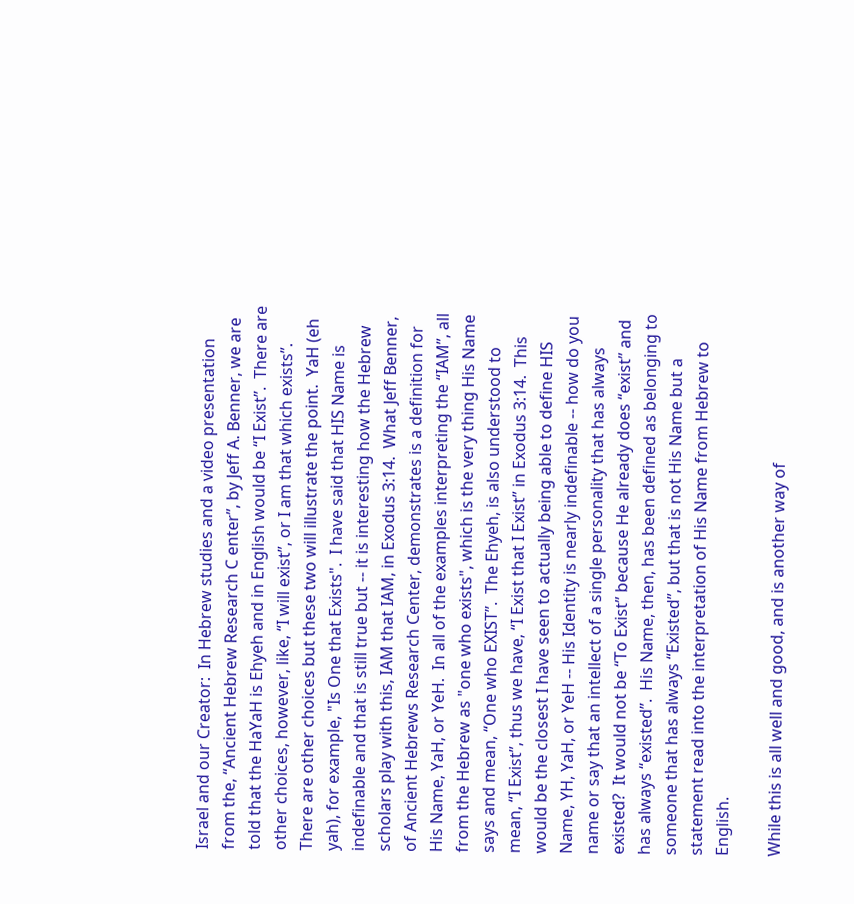Israel and our Creator:  In Hebrew studies and a video presentation from the, “Ancient Hebrew Research C enter”, by Jeff A. Benner, we are told that the HaYaH is Ehyeh and in English would be “I Exist”.  There are other choices, however, like, “I will exist”, or I am that which exists”.  There are other choices but these two will illustrate the point.  YaH (eh yah), for example, "Is One that Exists".  I have said that HIS Name is indefinable and that is still true but -- it is interesting how the Hebrew scholars play with this, IAM that IAM, in Exodus 3:14.  What Jeff Benner, of Ancient Hebrews Research Center, demonstrates is a definition for His Name, YaH, or YeH.  In all of the examples interpreting the “IAM”, all from the Hebrew as "one who exists", which is the very thing His Name says and mean, “One who EXIST”.  The Ehyeh, is also understood to mean, “I Exist”, thus we have, “I Exist that I Exist” in Exodus 3:14.  This would be the closest I have seen to actually being able to define HIS Name, YH, YaH, or YeH -- His Identity is nearly indefinable -- how do you name or say that an intellect of a single personality that has always existed?  It would not be “To Exist” because He already does “exist” and has always “existed”.  His Name, then, has been defined as belonging to someone that has always “Existed”, but that is not His Name but a statement read into the interpretation of His Name from Hebrew to English.

While this is all well and good, and is another way of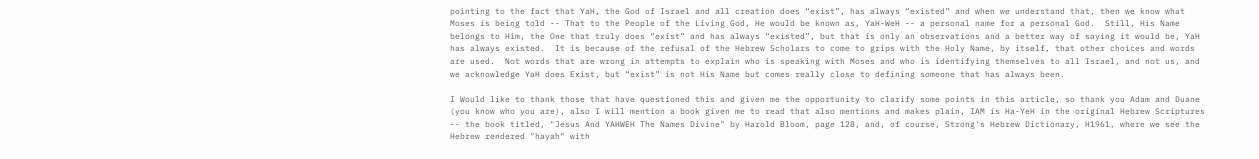pointing to the fact that YaH, the God of Israel and all creation does “exist”, has always “existed” and when we understand that, then we know what Moses is being told -- That to the People of the Living God, He would be known as, YaH-WeH -- a personal name for a personal God.  Still, His Name belongs to Him, the One that truly does “exist” and has always “existed”, but that is only an observations and a better way of saying it would be, YaH has always existed.  It is because of the refusal of the Hebrew Scholars to come to grips with the Holy Name, by itself, that other choices and words are used.  Not words that are wrong in attempts to explain who is speaking with Moses and who is identifying themselves to all Israel, and not us, and we acknowledge YaH does Exist, but “exist” is not His Name but comes really close to defining someone that has always been.

I Would like to thank those that have questioned this and given me the opportunity to clarify some points in this article, so thank you Adam and Duane (you know who you are), also I will mention a book given me to read that also mentions and makes plain, IAM is Ha-YeH in the original Hebrew Scriptures -- the book titled, "Jesus And YAHWEH The Names Divine" by Harold Bloom, page 128, and, of course, Strong's Hebrew Dictionary, H1961, where we see the Hebrew rendered "hayah" with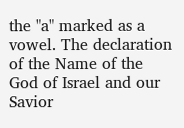the "a" marked as a vowel. The declaration of the Name of the God of Israel and our Savior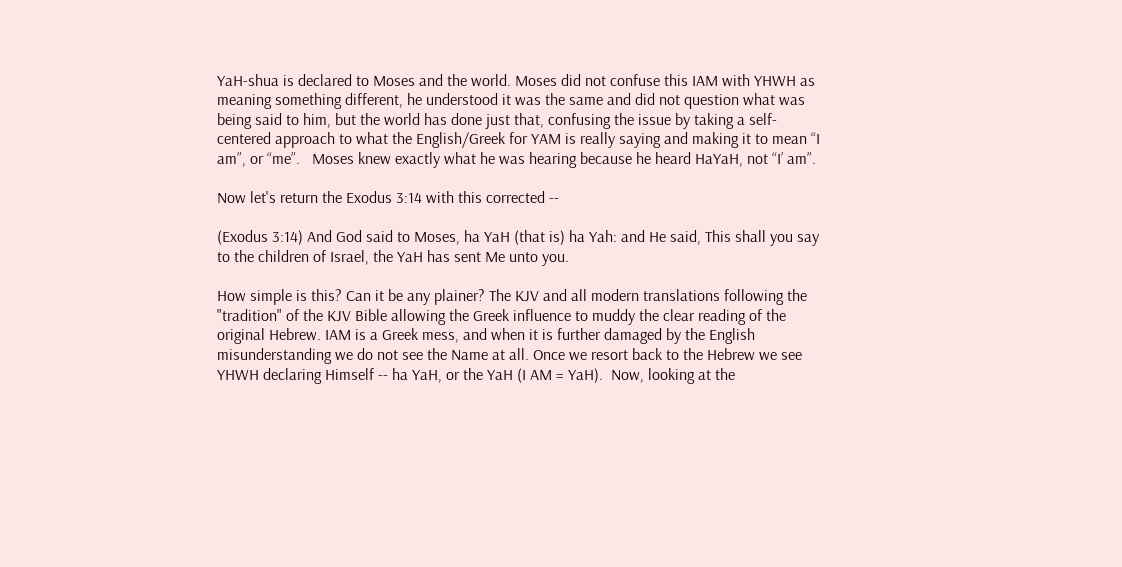YaH-shua is declared to Moses and the world. Moses did not confuse this IAM with YHWH as meaning something different, he understood it was the same and did not question what was being said to him, but the world has done just that, confusing the issue by taking a self-centered approach to what the English/Greek for YAM is really saying and making it to mean “I am”, or “me”.   Moses knew exactly what he was hearing because he heard HaYaH, not “I’ am”.

Now let's return the Exodus 3:14 with this corrected --

(Exodus 3:14) And God said to Moses, ha YaH (that is) ha Yah: and He said, This shall you say to the children of Israel, the YaH has sent Me unto you.

How simple is this? Can it be any plainer? The KJV and all modern translations following the "tradition" of the KJV Bible allowing the Greek influence to muddy the clear reading of the original Hebrew. IAM is a Greek mess, and when it is further damaged by the English misunderstanding we do not see the Name at all. Once we resort back to the Hebrew we see YHWH declaring Himself -- ha YaH, or the YaH (I AM = YaH).  Now, looking at the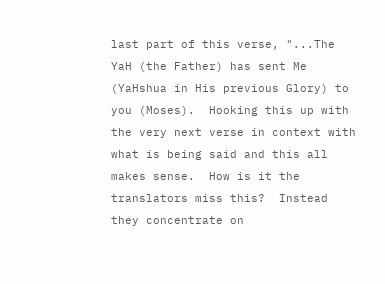last part of this verse, "...The YaH (the Father) has sent Me (YaHshua in His previous Glory) to you (Moses).  Hooking this up with the very next verse in context with what is being said and this all makes sense.  How is it the translators miss this?  Instead they concentrate on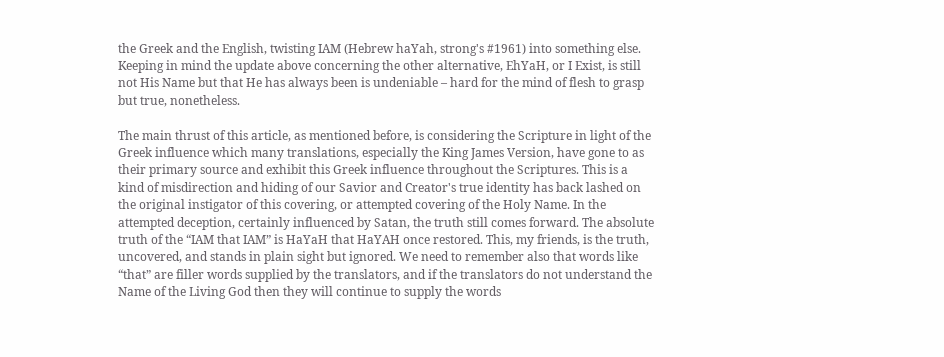the Greek and the English, twisting IAM (Hebrew haYah, strong's #1961) into something else.  Keeping in mind the update above concerning the other alternative, EhYaH, or I Exist, is still not His Name but that He has always been is undeniable – hard for the mind of flesh to grasp but true, nonetheless.

The main thrust of this article, as mentioned before, is considering the Scripture in light of the Greek influence which many translations, especially the King James Version, have gone to as their primary source and exhibit this Greek influence throughout the Scriptures. This is a kind of misdirection and hiding of our Savior and Creator's true identity has back lashed on the original instigator of this covering, or attempted covering of the Holy Name. In the attempted deception, certainly influenced by Satan, the truth still comes forward. The absolute truth of the “IAM that IAM” is HaYaH that HaYAH once restored. This, my friends, is the truth, uncovered, and stands in plain sight but ignored. We need to remember also that words like “that” are filler words supplied by the translators, and if the translators do not understand the Name of the Living God then they will continue to supply the words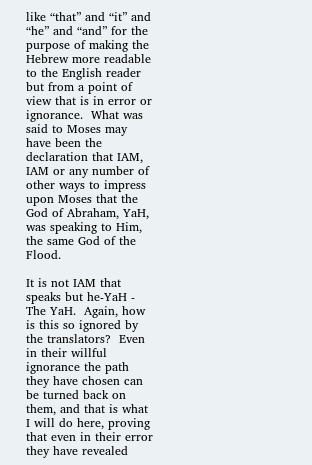like “that” and “it” and “he” and “and” for the purpose of making the Hebrew more readable to the English reader but from a point of view that is in error or ignorance.  What was said to Moses may have been the declaration that IAM, IAM or any number of other ways to impress upon Moses that the God of Abraham, YaH, was speaking to Him, the same God of the Flood.

It is not IAM that speaks but he-YaH - The YaH.  Again, how is this so ignored by the translators?  Even in their willful ignorance the path they have chosen can be turned back on them, and that is what I will do here, proving that even in their error they have revealed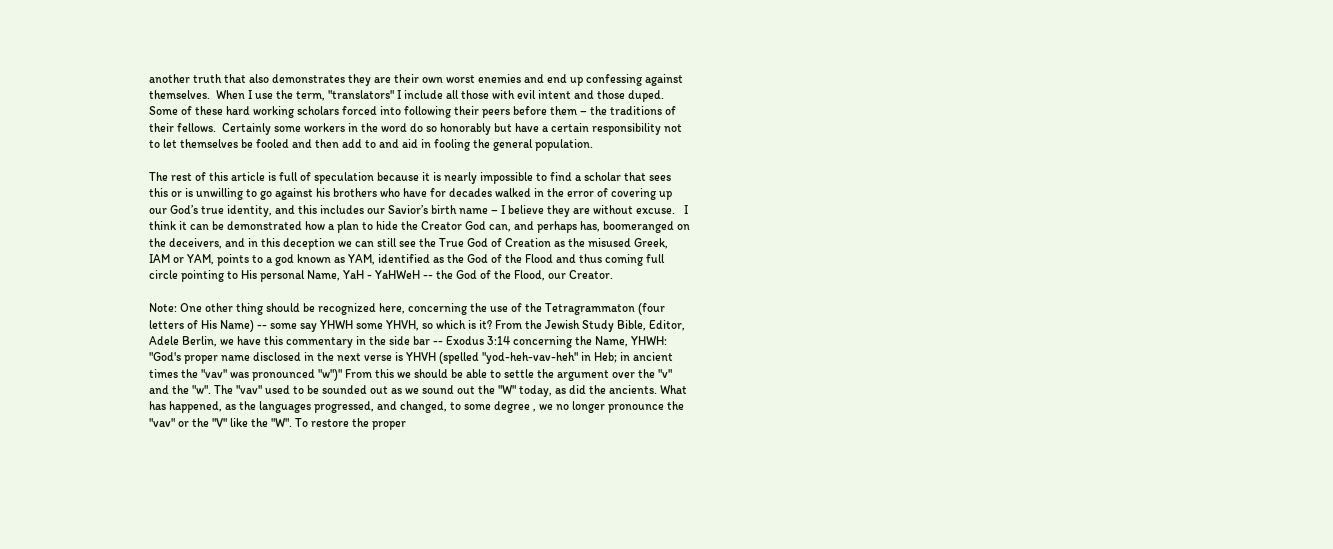another truth that also demonstrates they are their own worst enemies and end up confessing against themselves.  When I use the term, "translators" I include all those with evil intent and those duped. Some of these hard working scholars forced into following their peers before them – the traditions of their fellows.  Certainly some workers in the word do so honorably but have a certain responsibility not to let themselves be fooled and then add to and aid in fooling the general population.

The rest of this article is full of speculation because it is nearly impossible to find a scholar that sees this or is unwilling to go against his brothers who have for decades walked in the error of covering up our God’s true identity, and this includes our Savior’s birth name – I believe they are without excuse.   I think it can be demonstrated how a plan to hide the Creator God can, and perhaps has, boomeranged on the deceivers, and in this deception we can still see the True God of Creation as the misused Greek, IAM or YAM, points to a god known as YAM, identified as the God of the Flood and thus coming full circle pointing to His personal Name, YaH - YaHWeH -- the God of the Flood, our Creator.

Note: One other thing should be recognized here, concerning the use of the Tetragrammaton (four letters of His Name) -- some say YHWH some YHVH, so which is it? From the Jewish Study Bible, Editor, Adele Berlin, we have this commentary in the side bar -- Exodus 3:14 concerning the Name, YHWH: "God's proper name disclosed in the next verse is YHVH (spelled "yod-heh-vav-heh" in Heb; in ancient times the "vav" was pronounced "w")" From this we should be able to settle the argument over the "v" and the "w". The "vav" used to be sounded out as we sound out the "W" today, as did the ancients. What has happened, as the languages progressed, and changed, to some degree , we no longer pronounce the "vav" or the "V" like the "W". To restore the proper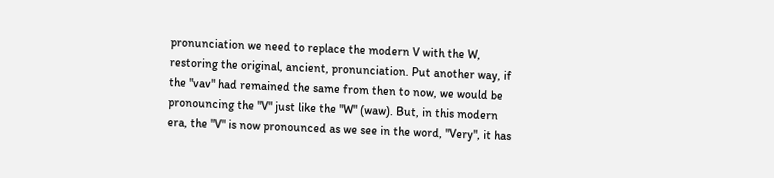pronunciation we need to replace the modern V with the W, restoring the original, ancient, pronunciation. Put another way, if the "vav" had remained the same from then to now, we would be pronouncing the "V" just like the "W" (waw). But, in this modern era, the "V" is now pronounced as we see in the word, "Very", it has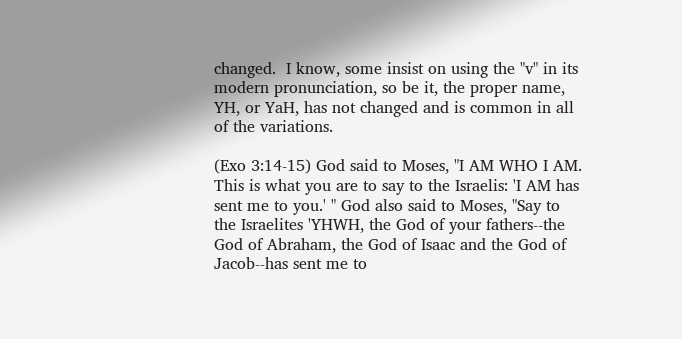changed.  I know, some insist on using the "v" in its modern pronunciation, so be it, the proper name, YH, or YaH, has not changed and is common in all of the variations.

(Exo 3:14-15) God said to Moses, "I AM WHO I AM. This is what you are to say to the Israelis: 'I AM has sent me to you.' " God also said to Moses, "Say to the Israelites 'YHWH, the God of your fathers--the God of Abraham, the God of Isaac and the God of Jacob--has sent me to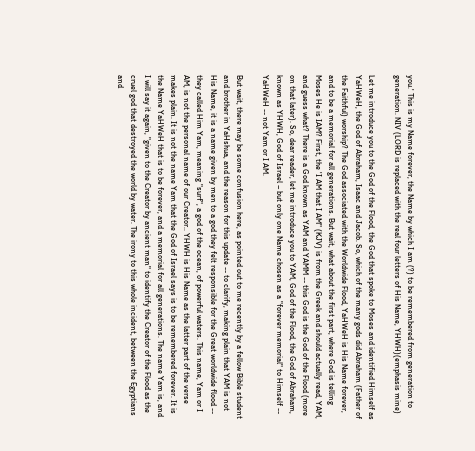you.' This is my Name forever, the Name by which I am (?) to be remembered from generation to generation. NIV (LORD is replaced with the real four letters of His Name, YHWH)(emphasis mine)

Let me introduce you to the God of the Flood, the God that spoke to Moses and identified Himself as YaHWeH, the God of Abraham, Isaac and Jacob. So, which of the many gods did Abraham (Father of the Faithful) worship? The God associated with the Worldwide Flood, YaHWeH is His Name forever, and to be a memorial for all generations. But wait, what about the first part, where God is telling Moses He is IAM? First, the 'I AM that I AM" (KJV) is from the Greek and should actually read, YAM, and guess what? There is a God known as YAM and YAMM -- this God is the God of the Flood (more on that later). So, dear reader, let me introduce you to YAM, God of the Flood, the God of Abraham, known as YHWH, God of Israel – but only one Name chosen as a "forever memorial" to Himself -- YaHWeH -- not Yam or I AM.

But wait, there may be some confusion here, as pointed out to me recently by a fellow Bible student and brother in YaHshua, and the reason for this update -- to clarify, making plain that YAM is not His Name, it is a name given by men to a god they felt responsible for the Great worldwide flood -- they called Him Yam, meaning "surf", a god of the ocean, of powerful waters. This name, Yam or I AM, is not the personal name of our Creator.. YHWH is His Name as the latter part of the verse makes plain. It is not the name Yam that the God of Israel says is to be remembered forever. It is the Name YaHWeH that is to be forever, and a memorial for all generations. The name Yam is, and I will say it again, "given to the Creator by ancient man" to identify the Creator of the Flood as the cruel god that destroyed the world by water. The irony to this whole incident, between the Egyptians and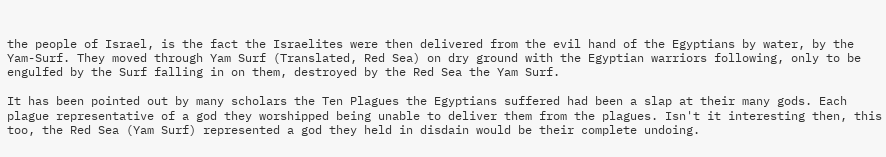the people of Israel, is the fact the Israelites were then delivered from the evil hand of the Egyptians by water, by the Yam-Surf. They moved through Yam Surf (Translated, Red Sea) on dry ground with the Egyptian warriors following, only to be engulfed by the Surf falling in on them, destroyed by the Red Sea the Yam Surf.

It has been pointed out by many scholars the Ten Plagues the Egyptians suffered had been a slap at their many gods. Each plague representative of a god they worshipped being unable to deliver them from the plagues. Isn't it interesting then, this too, the Red Sea (Yam Surf) represented a god they held in disdain would be their complete undoing.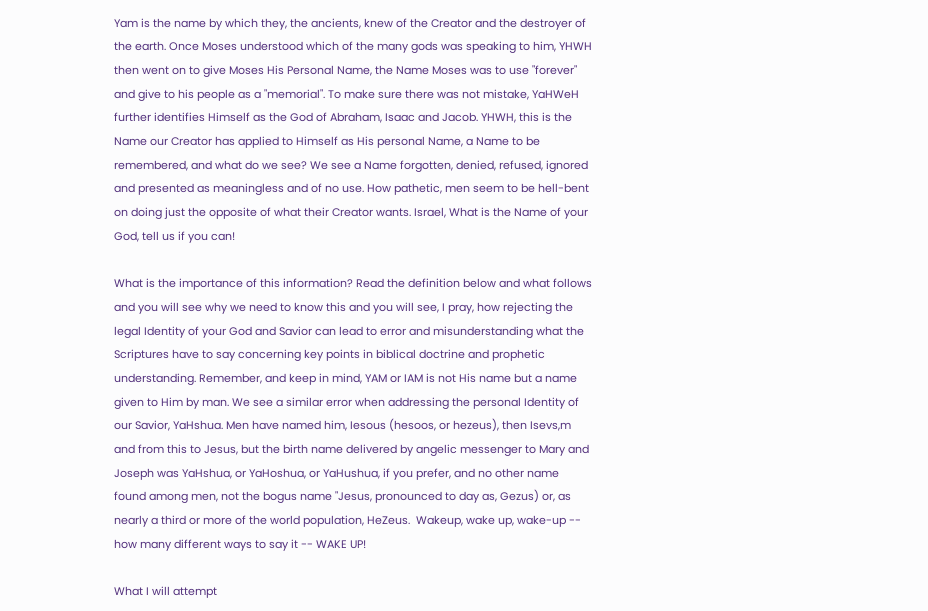Yam is the name by which they, the ancients, knew of the Creator and the destroyer of the earth. Once Moses understood which of the many gods was speaking to him, YHWH then went on to give Moses His Personal Name, the Name Moses was to use "forever" and give to his people as a "memorial". To make sure there was not mistake, YaHWeH further identifies Himself as the God of Abraham, Isaac and Jacob. YHWH, this is the Name our Creator has applied to Himself as His personal Name, a Name to be remembered, and what do we see? We see a Name forgotten, denied, refused, ignored and presented as meaningless and of no use. How pathetic, men seem to be hell-bent on doing just the opposite of what their Creator wants. Israel, What is the Name of your God, tell us if you can!

What is the importance of this information? Read the definition below and what follows and you will see why we need to know this and you will see, I pray, how rejecting the legal Identity of your God and Savior can lead to error and misunderstanding what the Scriptures have to say concerning key points in biblical doctrine and prophetic understanding. Remember, and keep in mind, YAM or IAM is not His name but a name given to Him by man. We see a similar error when addressing the personal Identity of our Savior, YaHshua. Men have named him, Iesous (hesoos, or hezeus), then Isevs,m and from this to Jesus, but the birth name delivered by angelic messenger to Mary and Joseph was YaHshua, or YaHoshua, or YaHushua, if you prefer, and no other name found among men, not the bogus name "Jesus, pronounced to day as, Gezus) or, as nearly a third or more of the world population, HeZeus.  Wakeup, wake up, wake-up -- how many different ways to say it -- WAKE UP!

What I will attempt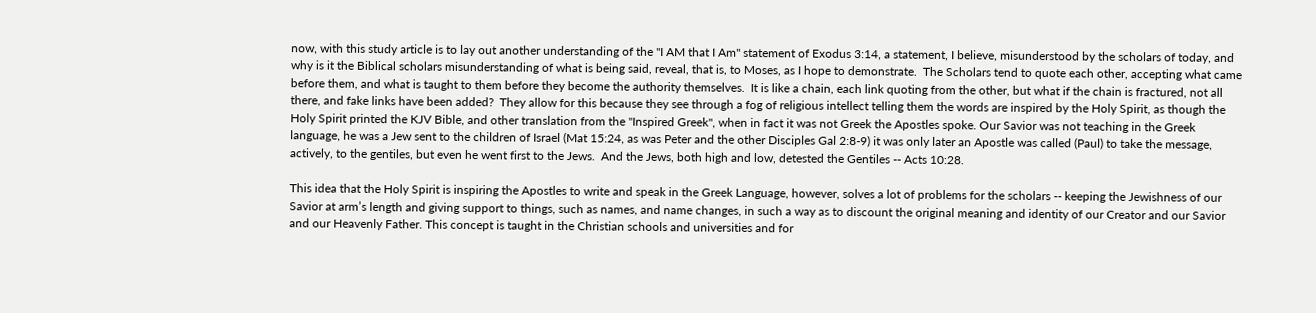now, with this study article is to lay out another understanding of the "I AM that I Am" statement of Exodus 3:14, a statement, I believe, misunderstood by the scholars of today, and why is it the Biblical scholars misunderstanding of what is being said, reveal, that is, to Moses, as I hope to demonstrate.  The Scholars tend to quote each other, accepting what came before them, and what is taught to them before they become the authority themselves.  It is like a chain, each link quoting from the other, but what if the chain is fractured, not all there, and fake links have been added?  They allow for this because they see through a fog of religious intellect telling them the words are inspired by the Holy Spirit, as though the Holy Spirit printed the KJV Bible, and other translation from the "Inspired Greek", when in fact it was not Greek the Apostles spoke. Our Savior was not teaching in the Greek language, he was a Jew sent to the children of Israel (Mat 15:24, as was Peter and the other Disciples Gal 2:8-9) it was only later an Apostle was called (Paul) to take the message, actively, to the gentiles, but even he went first to the Jews.  And the Jews, both high and low, detested the Gentiles -- Acts 10:28.

This idea that the Holy Spirit is inspiring the Apostles to write and speak in the Greek Language, however, solves a lot of problems for the scholars -- keeping the Jewishness of our Savior at arm’s length and giving support to things, such as names, and name changes, in such a way as to discount the original meaning and identity of our Creator and our Savior and our Heavenly Father. This concept is taught in the Christian schools and universities and for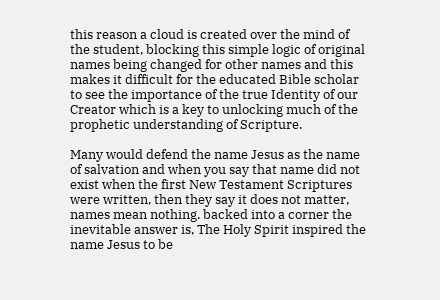this reason a cloud is created over the mind of the student, blocking this simple logic of original names being changed for other names and this makes it difficult for the educated Bible scholar to see the importance of the true Identity of our Creator which is a key to unlocking much of the prophetic understanding of Scripture.

Many would defend the name Jesus as the name of salvation and when you say that name did not exist when the first New Testament Scriptures were written, then they say it does not matter, names mean nothing. backed into a corner the inevitable answer is, The Holy Spirit inspired the name Jesus to be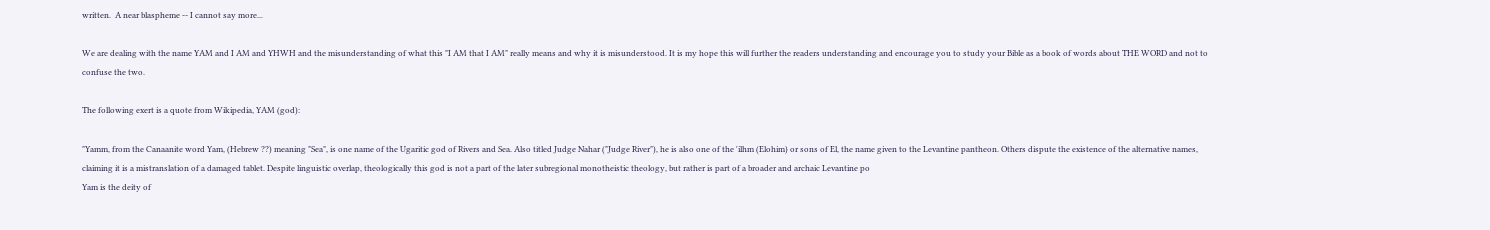written.  A near blaspheme -- I cannot say more...

We are dealing with the name YAM and I AM and YHWH and the misunderstanding of what this "I AM that I AM" really means and why it is misunderstood. It is my hope this will further the readers understanding and encourage you to study your Bible as a book of words about THE WORD and not to confuse the two.

The following exert is a quote from Wikipedia, YAM (god):

"Yamm, from the Canaanite word Yam, (Hebrew ??) meaning "Sea", is one name of the Ugaritic god of Rivers and Sea. Also titled Judge Nahar ("Judge River"), he is also one of the 'ilhm (Elohim) or sons of El, the name given to the Levantine pantheon. Others dispute the existence of the alternative names, claiming it is a mistranslation of a damaged tablet. Despite linguistic overlap, theologically this god is not a part of the later subregional monotheistic theology, but rather is part of a broader and archaic Levantine po
Yam is the deity of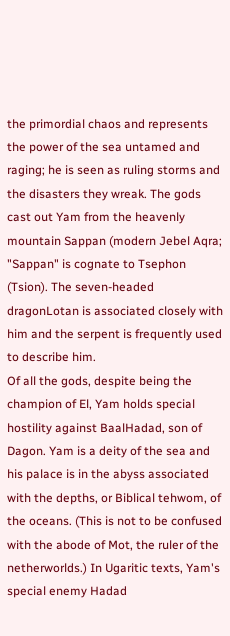the primordial chaos and represents the power of the sea untamed and raging; he is seen as ruling storms and the disasters they wreak. The gods cast out Yam from the heavenly mountain Sappan (modern Jebel Aqra; "Sappan" is cognate to Tsephon (Tsion). The seven-headed dragonLotan is associated closely with him and the serpent is frequently used to describe him.
Of all the gods, despite being the champion of El, Yam holds special hostility against BaalHadad, son of Dagon. Yam is a deity of the sea and his palace is in the abyss associated with the depths, or Biblical tehwom, of the oceans. (This is not to be confused with the abode of Mot, the ruler of the netherworlds.) In Ugaritic texts, Yam's special enemy Hadad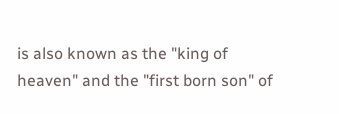is also known as the "king of heaven" and the "first born son" of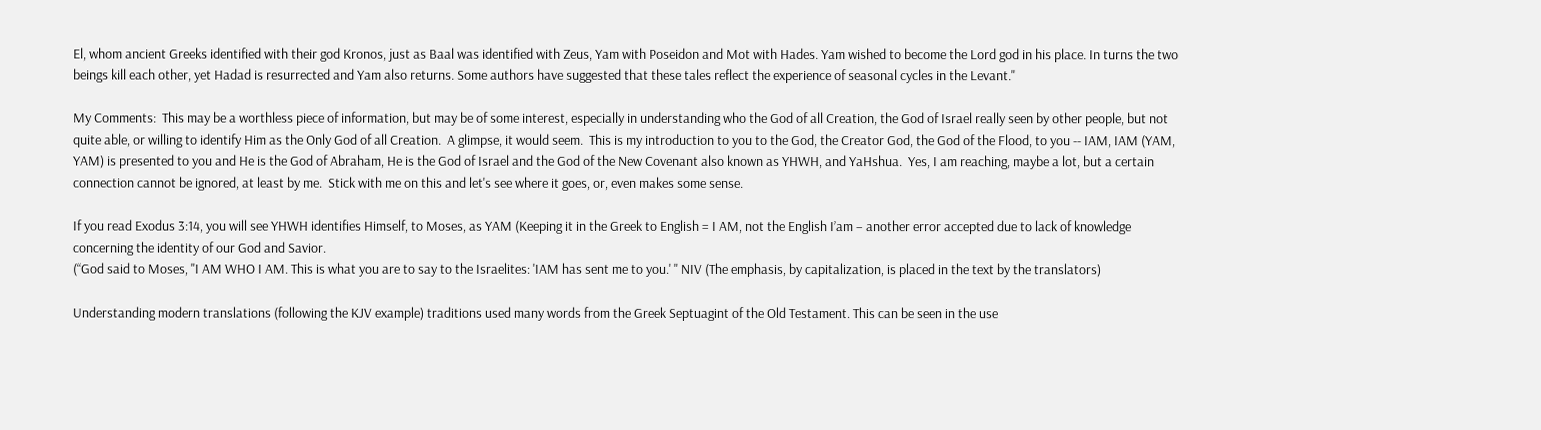El, whom ancient Greeks identified with their god Kronos, just as Baal was identified with Zeus, Yam with Poseidon and Mot with Hades. Yam wished to become the Lord god in his place. In turns the two beings kill each other, yet Hadad is resurrected and Yam also returns. Some authors have suggested that these tales reflect the experience of seasonal cycles in the Levant."

My Comments:  This may be a worthless piece of information, but may be of some interest, especially in understanding who the God of all Creation, the God of Israel really seen by other people, but not quite able, or willing to identify Him as the Only God of all Creation.  A glimpse, it would seem.  This is my introduction to you to the God, the Creator God, the God of the Flood, to you -- IAM, IAM (YAM, YAM) is presented to you and He is the God of Abraham, He is the God of Israel and the God of the New Covenant also known as YHWH, and YaHshua.  Yes, I am reaching, maybe a lot, but a certain connection cannot be ignored, at least by me.  Stick with me on this and let's see where it goes, or, even makes some sense.

If you read Exodus 3:14, you will see YHWH identifies Himself, to Moses, as YAM (Keeping it in the Greek to English = I AM, not the English I’am – another error accepted due to lack of knowledge concerning the identity of our God and Savior.
(“God said to Moses, "I AM WHO I AM. This is what you are to say to the Israelites: 'IAM has sent me to you.' " NIV (The emphasis, by capitalization, is placed in the text by the translators)

Understanding modern translations (following the KJV example) traditions used many words from the Greek Septuagint of the Old Testament. This can be seen in the use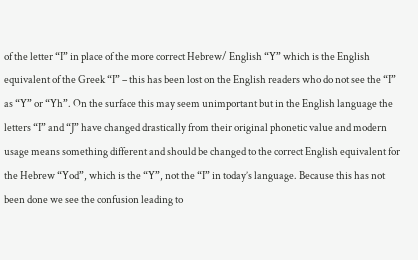of the letter “I” in place of the more correct Hebrew/ English “Y” which is the English equivalent of the Greek “I” – this has been lost on the English readers who do not see the “I” as “Y” or “Yh”. On the surface this may seem unimportant but in the English language the letters “I” and “J” have changed drastically from their original phonetic value and modern usage means something different and should be changed to the correct English equivalent for the Hebrew “Yod”, which is the “Y”, not the “I” in today’s language. Because this has not been done we see the confusion leading to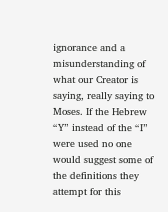ignorance and a misunderstanding of what our Creator is saying, really saying to Moses. If the Hebrew “Y” instead of the “I” were used no one would suggest some of the definitions they attempt for this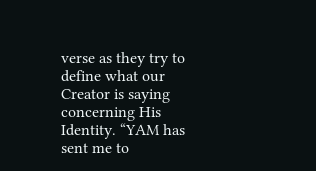verse as they try to define what our Creator is saying concerning His Identity. “YAM has sent me to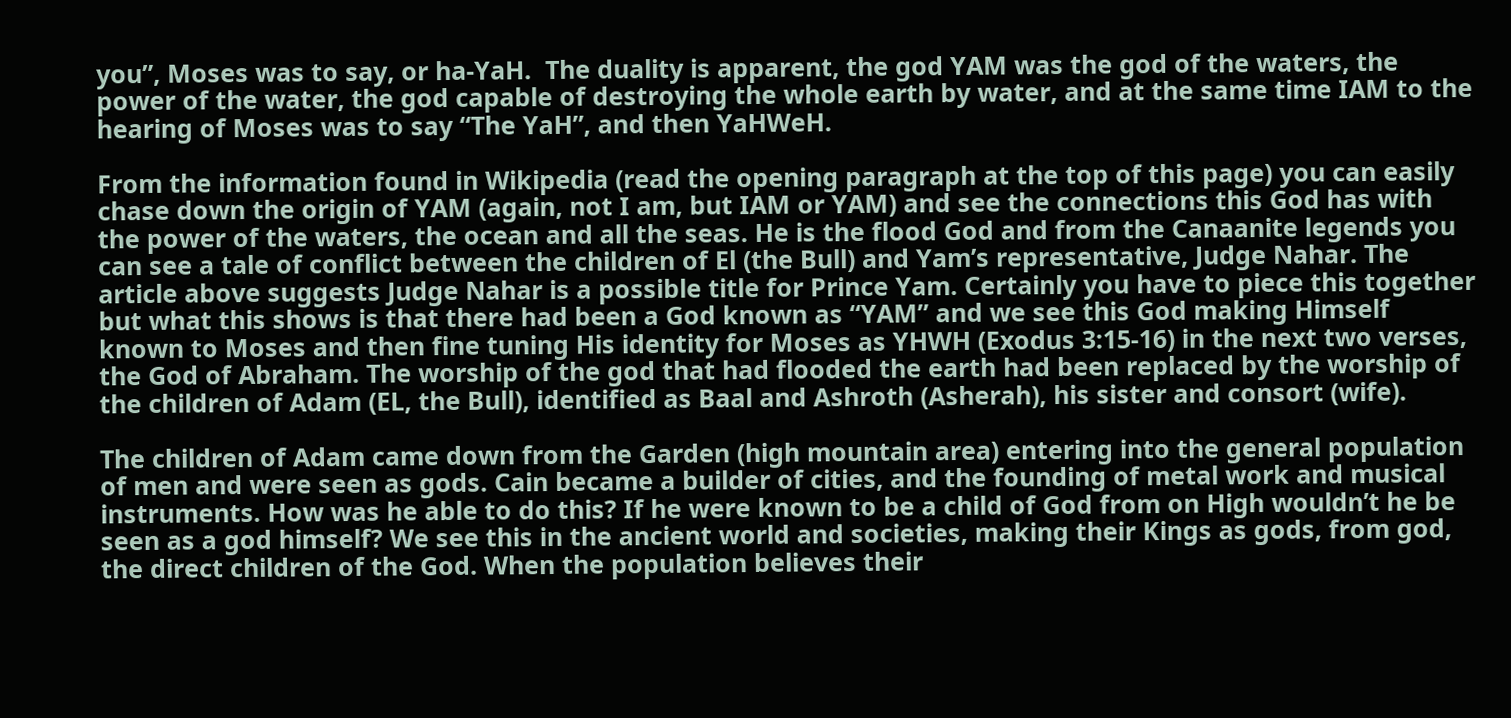you”, Moses was to say, or ha-YaH.  The duality is apparent, the god YAM was the god of the waters, the power of the water, the god capable of destroying the whole earth by water, and at the same time IAM to the hearing of Moses was to say “The YaH”, and then YaHWeH.

From the information found in Wikipedia (read the opening paragraph at the top of this page) you can easily chase down the origin of YAM (again, not I am, but IAM or YAM) and see the connections this God has with the power of the waters, the ocean and all the seas. He is the flood God and from the Canaanite legends you can see a tale of conflict between the children of El (the Bull) and Yam’s representative, Judge Nahar. The article above suggests Judge Nahar is a possible title for Prince Yam. Certainly you have to piece this together but what this shows is that there had been a God known as “YAM” and we see this God making Himself known to Moses and then fine tuning His identity for Moses as YHWH (Exodus 3:15-16) in the next two verses, the God of Abraham. The worship of the god that had flooded the earth had been replaced by the worship of the children of Adam (EL, the Bull), identified as Baal and Ashroth (Asherah), his sister and consort (wife).

The children of Adam came down from the Garden (high mountain area) entering into the general population of men and were seen as gods. Cain became a builder of cities, and the founding of metal work and musical instruments. How was he able to do this? If he were known to be a child of God from on High wouldn’t he be seen as a god himself? We see this in the ancient world and societies, making their Kings as gods, from god, the direct children of the God. When the population believes their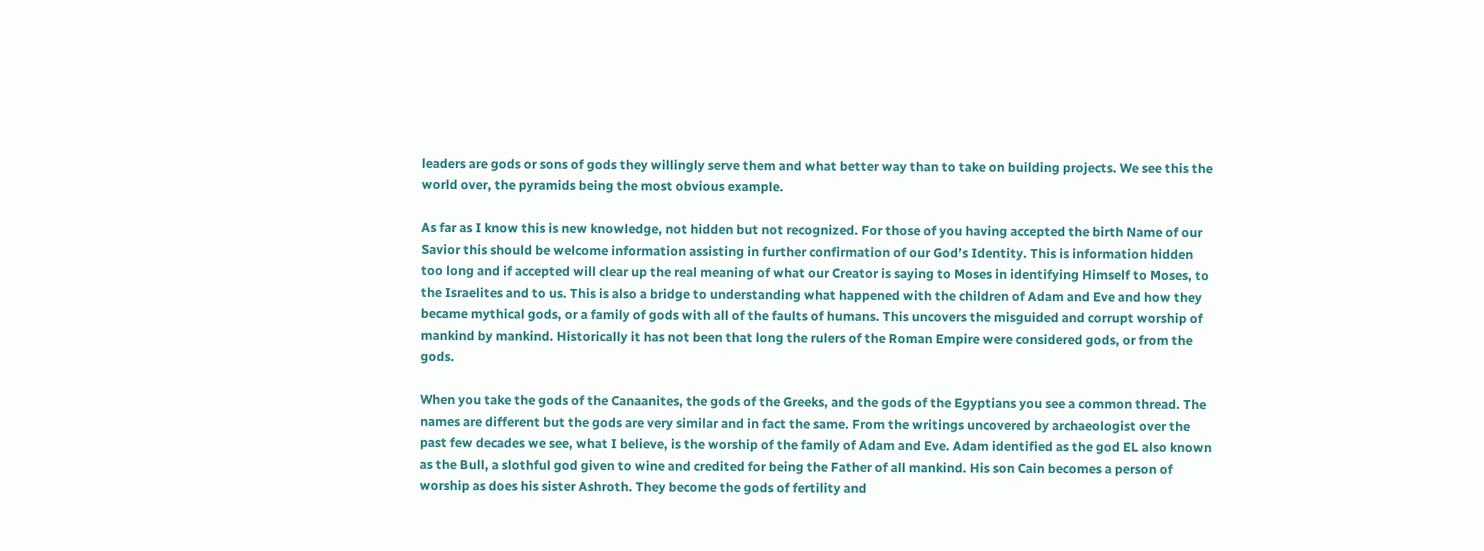leaders are gods or sons of gods they willingly serve them and what better way than to take on building projects. We see this the world over, the pyramids being the most obvious example.

As far as I know this is new knowledge, not hidden but not recognized. For those of you having accepted the birth Name of our Savior this should be welcome information assisting in further confirmation of our God’s Identity. This is information hidden too long and if accepted will clear up the real meaning of what our Creator is saying to Moses in identifying Himself to Moses, to the Israelites and to us. This is also a bridge to understanding what happened with the children of Adam and Eve and how they became mythical gods, or a family of gods with all of the faults of humans. This uncovers the misguided and corrupt worship of mankind by mankind. Historically it has not been that long the rulers of the Roman Empire were considered gods, or from the gods.

When you take the gods of the Canaanites, the gods of the Greeks, and the gods of the Egyptians you see a common thread. The names are different but the gods are very similar and in fact the same. From the writings uncovered by archaeologist over the past few decades we see, what I believe, is the worship of the family of Adam and Eve. Adam identified as the god EL also known as the Bull, a slothful god given to wine and credited for being the Father of all mankind. His son Cain becomes a person of worship as does his sister Ashroth. They become the gods of fertility and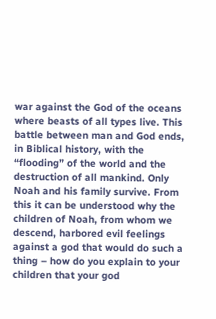war against the God of the oceans where beasts of all types live. This battle between man and God ends, in Biblical history, with the “flooding” of the world and the destruction of all mankind. Only Noah and his family survive. From this it can be understood why the children of Noah, from whom we descend, harbored evil feelings against a god that would do such a thing – how do you explain to your children that your god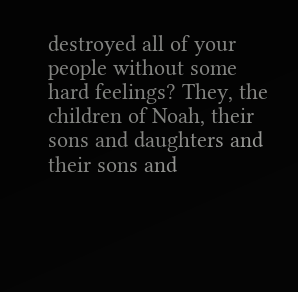destroyed all of your people without some hard feelings? They, the children of Noah, their sons and daughters and their sons and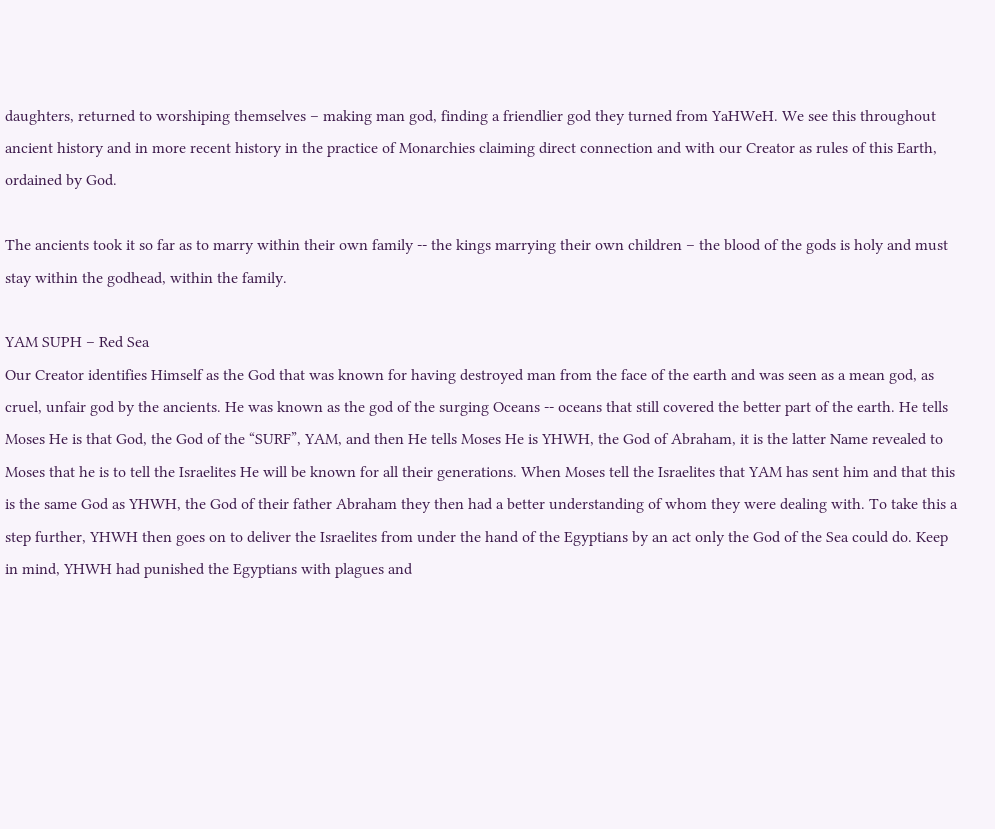daughters, returned to worshiping themselves – making man god, finding a friendlier god they turned from YaHWeH. We see this throughout ancient history and in more recent history in the practice of Monarchies claiming direct connection and with our Creator as rules of this Earth, ordained by God.

The ancients took it so far as to marry within their own family -- the kings marrying their own children – the blood of the gods is holy and must stay within the godhead, within the family.

YAM SUPH – Red Sea
Our Creator identifies Himself as the God that was known for having destroyed man from the face of the earth and was seen as a mean god, as cruel, unfair god by the ancients. He was known as the god of the surging Oceans -- oceans that still covered the better part of the earth. He tells Moses He is that God, the God of the “SURF”, YAM, and then He tells Moses He is YHWH, the God of Abraham, it is the latter Name revealed to Moses that he is to tell the Israelites He will be known for all their generations. When Moses tell the Israelites that YAM has sent him and that this is the same God as YHWH, the God of their father Abraham they then had a better understanding of whom they were dealing with. To take this a step further, YHWH then goes on to deliver the Israelites from under the hand of the Egyptians by an act only the God of the Sea could do. Keep in mind, YHWH had punished the Egyptians with plagues and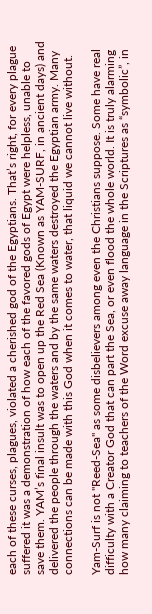each of these curses, plagues, violated a cherished god of the Egyptians. That’s right, for every plague suffered it was a demonstration of how each of the favored gods of Egypt were helpless, unable to save them. YAM’s final insult was to open up the Red Sea (Known as YAM-SURF, in ancient days) and delivered the people through the waters and by the same waters destroyed the Egyptian army. Many connections can be made with this God when it comes to water, that liquid we cannot live without.

Yam-Surf is not "Reed-Sea" as some disbelievers among even the Christians suppose. Some have real difficulty with a Creator God that can part the Sea, or even flood the whole world. It is truly alarming how many claiming to teachers of the Word excuse away language in the Scriptures as “symbolic”, in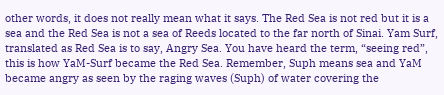other words, it does not really mean what it says. The Red Sea is not red but it is a sea and the Red Sea is not a sea of Reeds located to the far north of Sinai. Yam Surf, translated as Red Sea is to say, Angry Sea. You have heard the term, “seeing red”, this is how YaM-Surf became the Red Sea. Remember, Suph means sea and YaM became angry as seen by the raging waves (Suph) of water covering the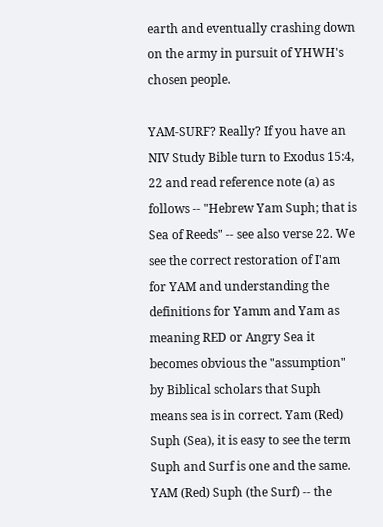earth and eventually crashing down on the army in pursuit of YHWH's chosen people.

YAM-SURF? Really? If you have an NIV Study Bible turn to Exodus 15:4, 22 and read reference note (a) as follows -- "Hebrew Yam Suph; that is Sea of Reeds" -- see also verse 22. We see the correct restoration of I'am for YAM and understanding the definitions for Yamm and Yam as meaning RED or Angry Sea it becomes obvious the "assumption" by Biblical scholars that Suph means sea is in correct. Yam (Red) Suph (Sea), it is easy to see the term Suph and Surf is one and the same. YAM (Red) Suph (the Surf) -- the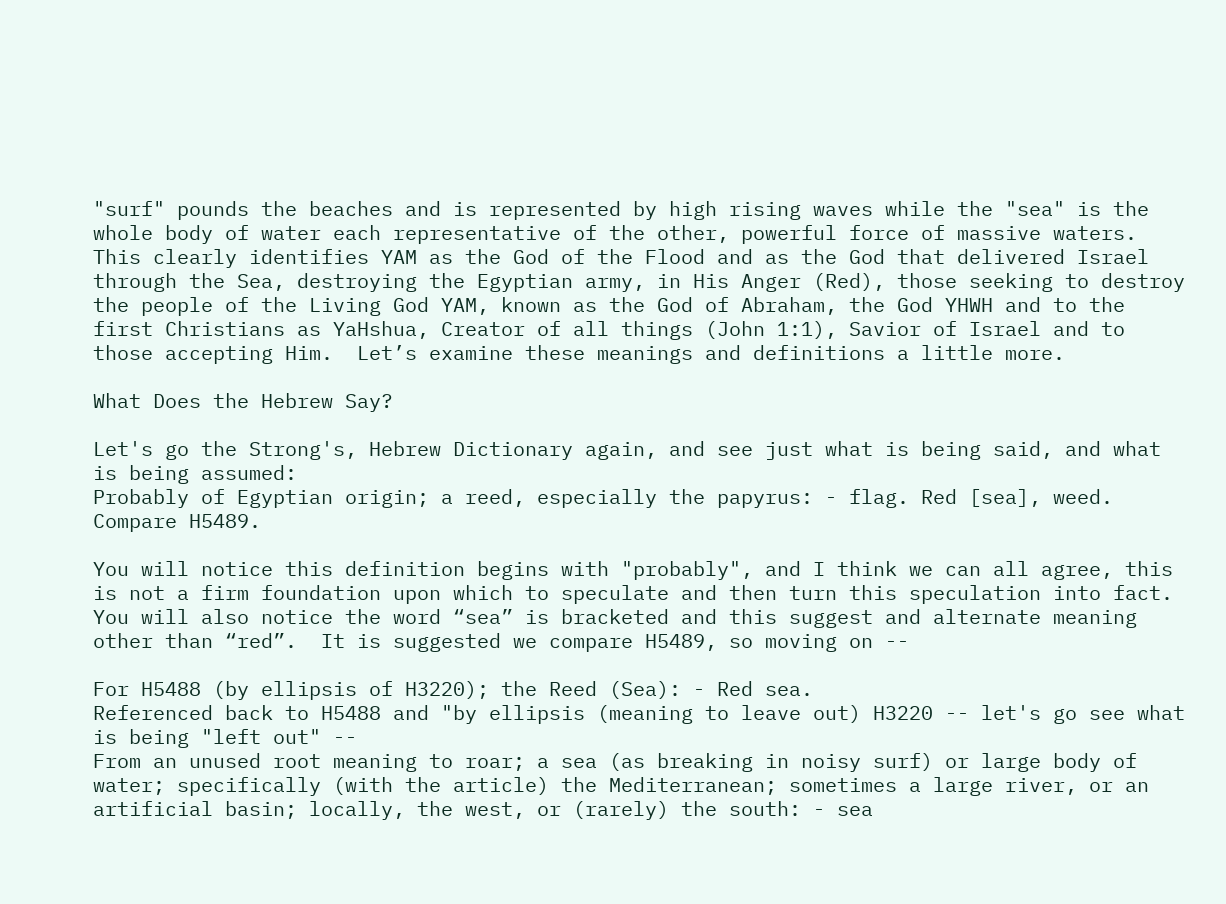"surf" pounds the beaches and is represented by high rising waves while the "sea" is the whole body of water each representative of the other, powerful force of massive waters. This clearly identifies YAM as the God of the Flood and as the God that delivered Israel through the Sea, destroying the Egyptian army, in His Anger (Red), those seeking to destroy the people of the Living God YAM, known as the God of Abraham, the God YHWH and to the first Christians as YaHshua, Creator of all things (John 1:1), Savior of Israel and to those accepting Him.  Let’s examine these meanings and definitions a little more.

What Does the Hebrew Say?

Let's go the Strong's, Hebrew Dictionary again, and see just what is being said, and what is being assumed:
Probably of Egyptian origin; a reed, especially the papyrus: - flag. Red [sea], weed. Compare H5489.

You will notice this definition begins with "probably", and I think we can all agree, this is not a firm foundation upon which to speculate and then turn this speculation into fact. You will also notice the word “sea” is bracketed and this suggest and alternate meaning other than “red”.  It is suggested we compare H5489, so moving on --

For H5488 (by ellipsis of H3220); the Reed (Sea): - Red sea.
Referenced back to H5488 and "by ellipsis (meaning to leave out) H3220 -- let's go see what is being "left out" --
From an unused root meaning to roar; a sea (as breaking in noisy surf) or large body of water; specifically (with the article) the Mediterranean; sometimes a large river, or an artificial basin; locally, the west, or (rarely) the south: - sea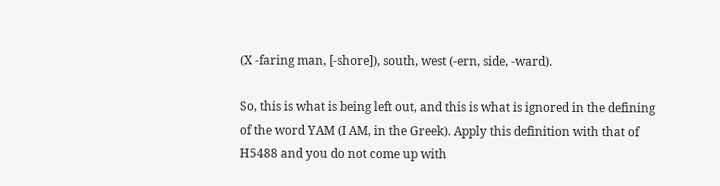(X -faring man, [-shore]), south, west (-ern, side, -ward).

So, this is what is being left out, and this is what is ignored in the defining of the word YAM (I AM, in the Greek). Apply this definition with that of H5488 and you do not come up with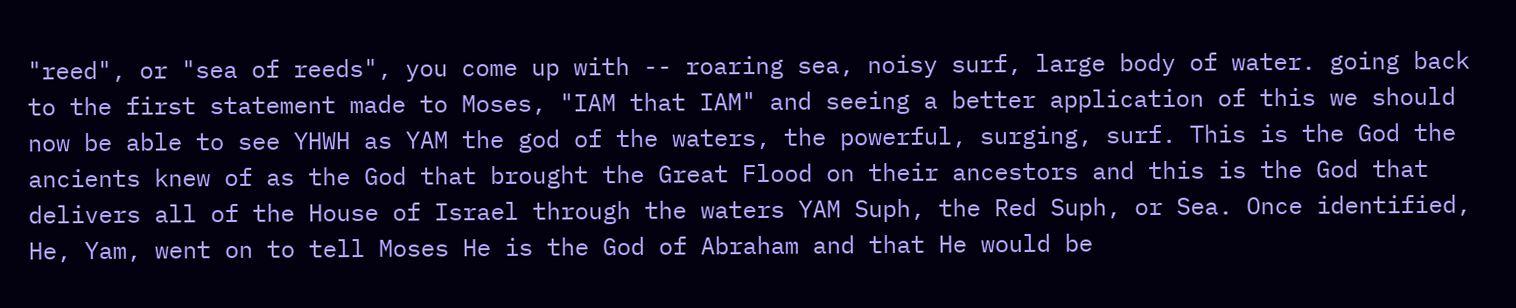"reed", or "sea of reeds", you come up with -- roaring sea, noisy surf, large body of water. going back to the first statement made to Moses, "IAM that IAM" and seeing a better application of this we should now be able to see YHWH as YAM the god of the waters, the powerful, surging, surf. This is the God the ancients knew of as the God that brought the Great Flood on their ancestors and this is the God that delivers all of the House of Israel through the waters YAM Suph, the Red Suph, or Sea. Once identified, He, Yam, went on to tell Moses He is the God of Abraham and that He would be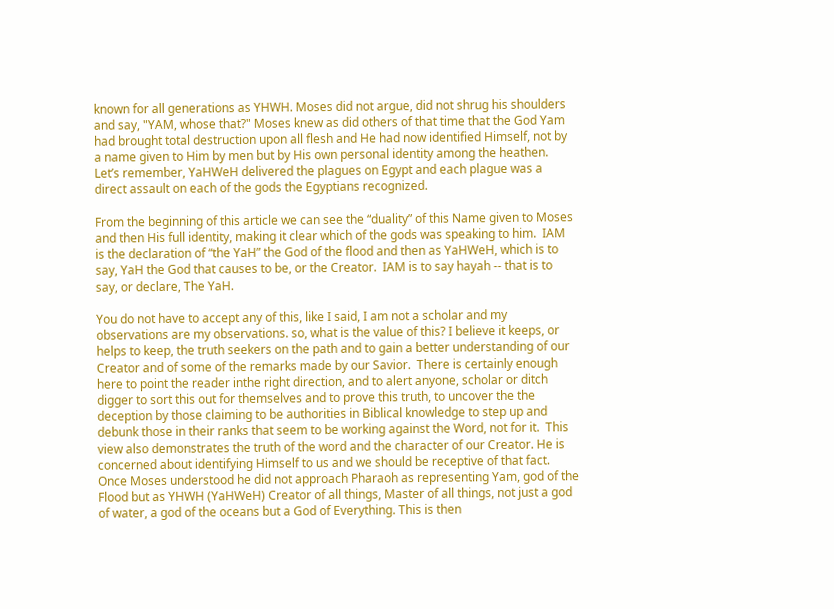known for all generations as YHWH. Moses did not argue, did not shrug his shoulders and say, "YAM, whose that?" Moses knew as did others of that time that the God Yam had brought total destruction upon all flesh and He had now identified Himself, not by a name given to Him by men but by His own personal identity among the heathen.  Let’s remember, YaHWeH delivered the plagues on Egypt and each plague was a direct assault on each of the gods the Egyptians recognized.

From the beginning of this article we can see the “duality” of this Name given to Moses and then His full identity, making it clear which of the gods was speaking to him.  IAM is the declaration of “the YaH” the God of the flood and then as YaHWeH, which is to say, YaH the God that causes to be, or the Creator.  IAM is to say hayah -- that is to say, or declare, The YaH.

You do not have to accept any of this, like I said, I am not a scholar and my observations are my observations. so, what is the value of this? I believe it keeps, or helps to keep, the truth seekers on the path and to gain a better understanding of our Creator and of some of the remarks made by our Savior.  There is certainly enough here to point the reader inthe right direction, and to alert anyone, scholar or ditch digger to sort this out for themselves and to prove this truth, to uncover the the deception by those claiming to be authorities in Biblical knowledge to step up and debunk those in their ranks that seem to be working against the Word, not for it.  This view also demonstrates the truth of the word and the character of our Creator. He is concerned about identifying Himself to us and we should be receptive of that fact. Once Moses understood he did not approach Pharaoh as representing Yam, god of the Flood but as YHWH (YaHWeH) Creator of all things, Master of all things, not just a god of water, a god of the oceans but a God of Everything. This is then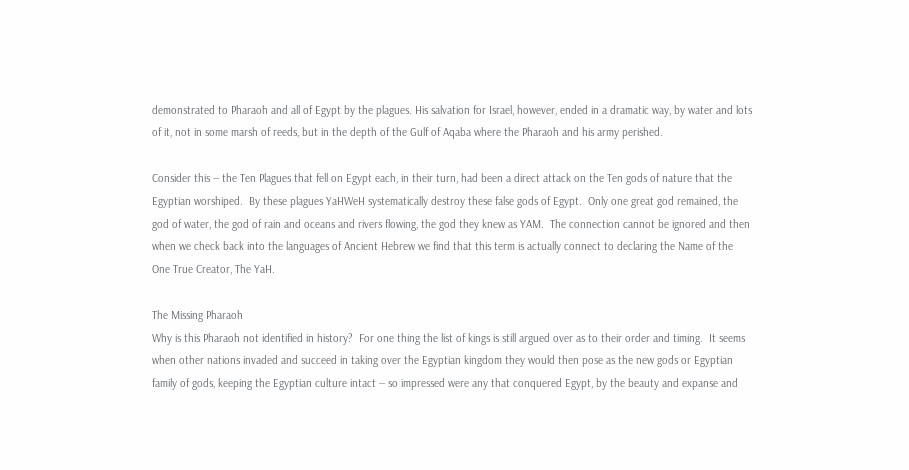demonstrated to Pharaoh and all of Egypt by the plagues. His salvation for Israel, however, ended in a dramatic way, by water and lots of it, not in some marsh of reeds, but in the depth of the Gulf of Aqaba where the Pharaoh and his army perished.

Consider this -- the Ten Plagues that fell on Egypt each, in their turn, had been a direct attack on the Ten gods of nature that the Egyptian worshiped.  By these plagues YaHWeH systematically destroy these false gods of Egypt.  Only one great god remained, the god of water, the god of rain and oceans and rivers flowing, the god they knew as YAM.  The connection cannot be ignored and then when we check back into the languages of Ancient Hebrew we find that this term is actually connect to declaring the Name of the One True Creator, The YaH.

The Missing Pharaoh
Why is this Pharaoh not identified in history?  For one thing the list of kings is still argued over as to their order and timing.  It seems when other nations invaded and succeed in taking over the Egyptian kingdom they would then pose as the new gods or Egyptian family of gods, keeping the Egyptian culture intact -- so impressed were any that conquered Egypt, by the beauty and expanse and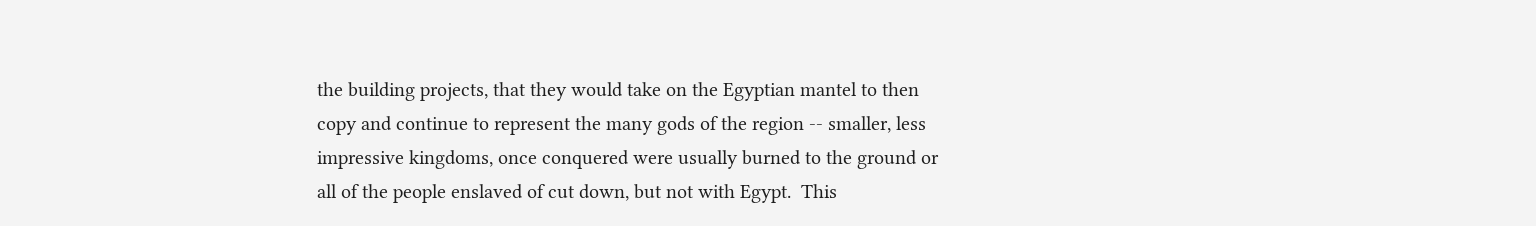the building projects, that they would take on the Egyptian mantel to then copy and continue to represent the many gods of the region -- smaller, less impressive kingdoms, once conquered were usually burned to the ground or all of the people enslaved of cut down, but not with Egypt.  This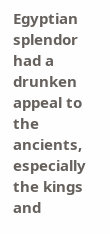Egyptian splendor had a drunken appeal to the ancients, especially the kings and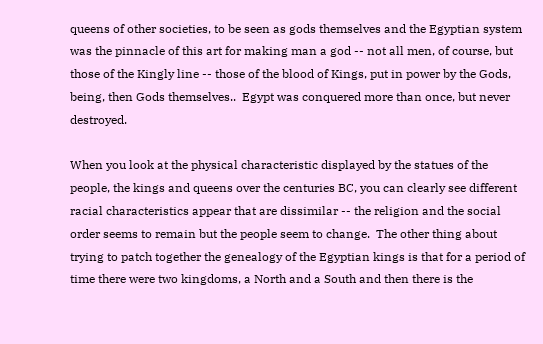queens of other societies, to be seen as gods themselves and the Egyptian system was the pinnacle of this art for making man a god -- not all men, of course, but those of the Kingly line -- those of the blood of Kings, put in power by the Gods, being, then Gods themselves..  Egypt was conquered more than once, but never destroyed.

When you look at the physical characteristic displayed by the statues of the people, the kings and queens over the centuries BC, you can clearly see different racial characteristics appear that are dissimilar -- the religion and the social order seems to remain but the people seem to change.  The other thing about trying to patch together the genealogy of the Egyptian kings is that for a period of time there were two kingdoms, a North and a South and then there is the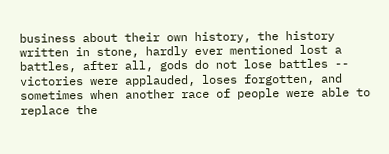business about their own history, the history written in stone, hardly ever mentioned lost a battles, after all, gods do not lose battles -- victories were applauded, loses forgotten, and sometimes when another race of people were able to replace the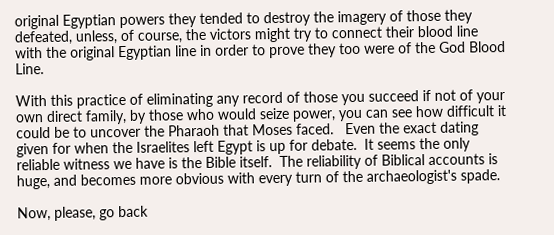original Egyptian powers they tended to destroy the imagery of those they defeated, unless, of course, the victors might try to connect their blood line with the original Egyptian line in order to prove they too were of the God Blood Line.

With this practice of eliminating any record of those you succeed if not of your own direct family, by those who would seize power, you can see how difficult it could be to uncover the Pharaoh that Moses faced.   Even the exact dating given for when the Israelites left Egypt is up for debate.  It seems the only reliable witness we have is the Bible itself.  The reliability of Biblical accounts is huge, and becomes more obvious with every turn of the archaeologist's spade.

Now, please, go back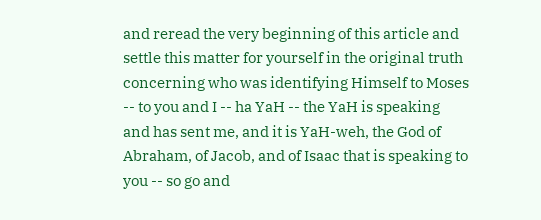and reread the very beginning of this article and settle this matter for yourself in the original truth concerning who was identifying Himself to Moses -- to you and I -- ha YaH -- the YaH is speaking and has sent me, and it is YaH-weh, the God of Abraham, of Jacob, and of Isaac that is speaking to you -- so go and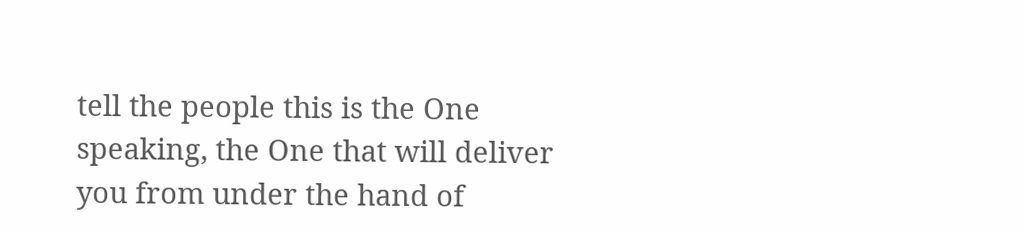tell the people this is the One speaking, the One that will deliver you from under the hand of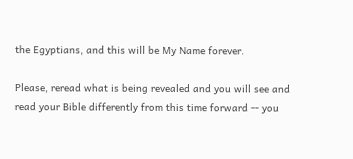the Egyptians, and this will be My Name forever.

Please, reread what is being revealed and you will see and read your Bible differently from this time forward -- you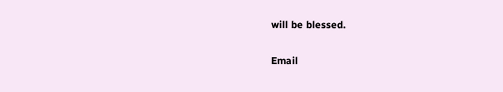will be blessed.

Email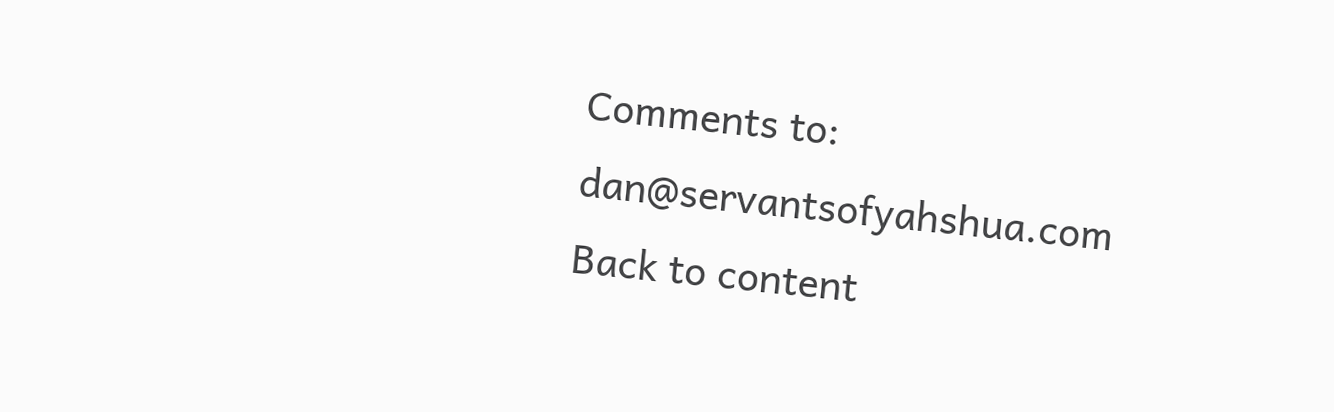Comments to:  dan@servantsofyahshua.com
Back to content